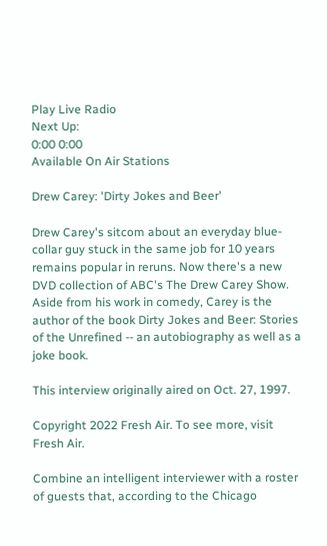Play Live Radio
Next Up:
0:00 0:00
Available On Air Stations

Drew Carey: 'Dirty Jokes and Beer'

Drew Carey's sitcom about an everyday blue-collar guy stuck in the same job for 10 years remains popular in reruns. Now there's a new DVD collection of ABC's The Drew Carey Show. Aside from his work in comedy, Carey is the author of the book Dirty Jokes and Beer: Stories of the Unrefined -- an autobiography as well as a joke book.

This interview originally aired on Oct. 27, 1997.

Copyright 2022 Fresh Air. To see more, visit Fresh Air.

Combine an intelligent interviewer with a roster of guests that, according to the Chicago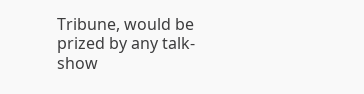Tribune, would be prized by any talk-show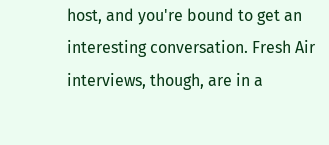host, and you're bound to get an interesting conversation. Fresh Air interviews, though, are in a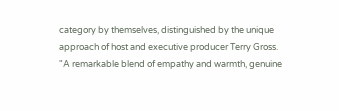category by themselves, distinguished by the unique approach of host and executive producer Terry Gross. "A remarkable blend of empathy and warmth, genuine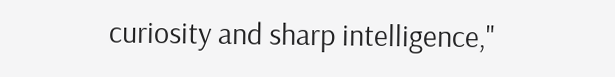curiosity and sharp intelligence,"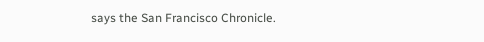says the San Francisco Chronicle.